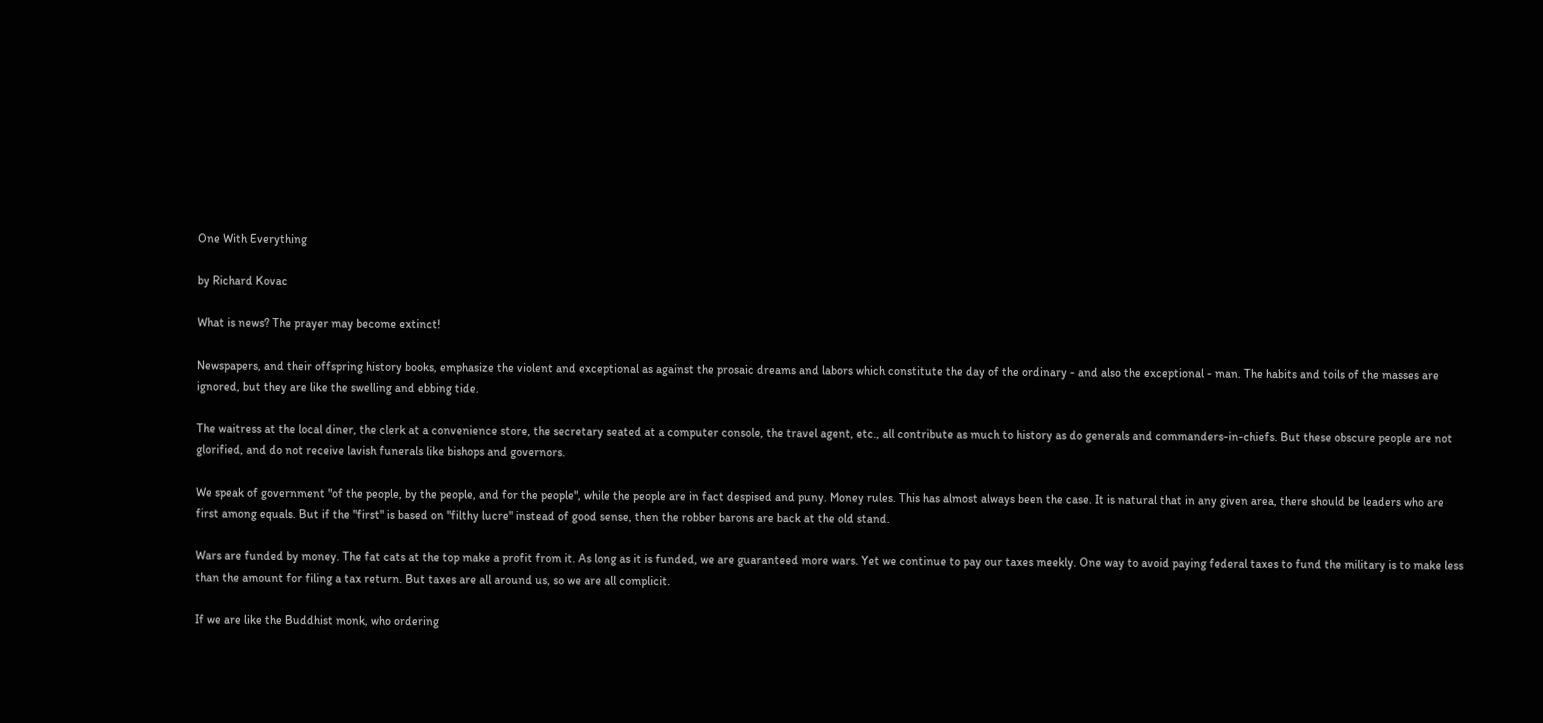One With Everything

by Richard Kovac

What is news? The prayer may become extinct!

Newspapers, and their offspring history books, emphasize the violent and exceptional as against the prosaic dreams and labors which constitute the day of the ordinary - and also the exceptional - man. The habits and toils of the masses are ignored, but they are like the swelling and ebbing tide.

The waitress at the local diner, the clerk at a convenience store, the secretary seated at a computer console, the travel agent, etc., all contribute as much to history as do generals and commanders-in-chiefs. But these obscure people are not glorified, and do not receive lavish funerals like bishops and governors.

We speak of government "of the people, by the people, and for the people", while the people are in fact despised and puny. Money rules. This has almost always been the case. It is natural that in any given area, there should be leaders who are first among equals. But if the "first" is based on "filthy lucre" instead of good sense, then the robber barons are back at the old stand.

Wars are funded by money. The fat cats at the top make a profit from it. As long as it is funded, we are guaranteed more wars. Yet we continue to pay our taxes meekly. One way to avoid paying federal taxes to fund the military is to make less than the amount for filing a tax return. But taxes are all around us, so we are all complicit.

If we are like the Buddhist monk, who ordering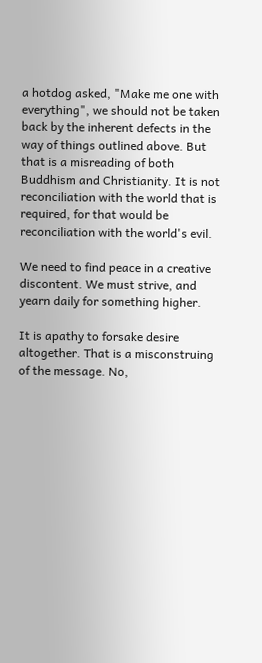a hotdog asked, "Make me one with everything", we should not be taken back by the inherent defects in the way of things outlined above. But that is a misreading of both Buddhism and Christianity. It is not reconciliation with the world that is required, for that would be reconciliation with the world's evil.

We need to find peace in a creative discontent. We must strive, and yearn daily for something higher.

It is apathy to forsake desire altogether. That is a misconstruing of the message. No,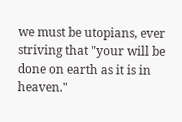we must be utopians, ever striving that "your will be done on earth as it is in heaven."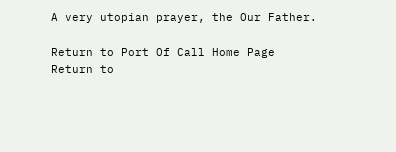A very utopian prayer, the Our Father.

Return to Port Of Call Home Page
Return to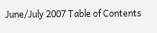June/July 2007 Table of Contents